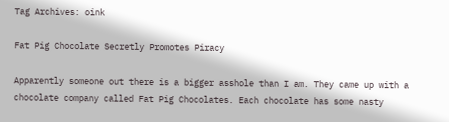Tag Archives: oink

Fat Pig Chocolate Secretly Promotes Piracy

Apparently someone out there is a bigger asshole than I am. They came up with a chocolate company called Fat Pig Chocolates. Each chocolate has some nasty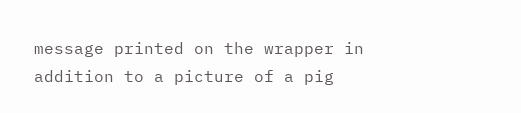message printed on the wrapper in addition to a picture of a pig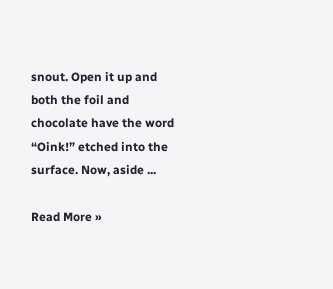snout. Open it up and both the foil and chocolate have the word “Oink!” etched into the surface. Now, aside ...

Read More »